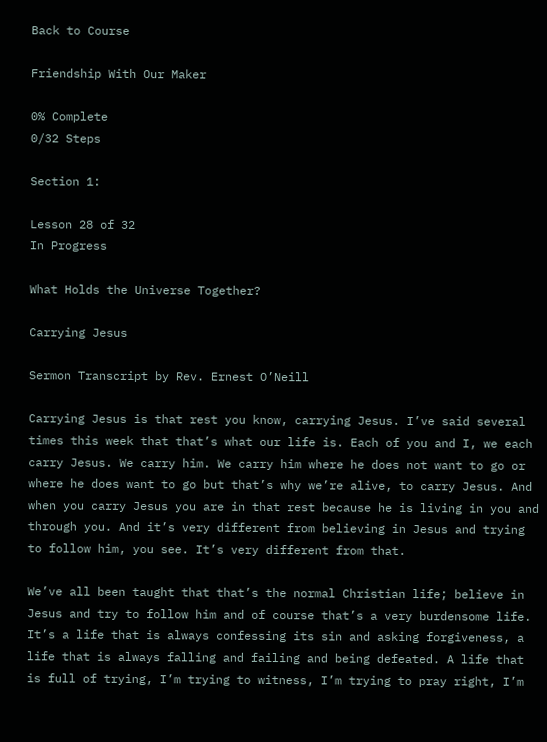Back to Course

Friendship With Our Maker

0% Complete
0/32 Steps

Section 1:

Lesson 28 of 32
In Progress

What Holds the Universe Together?

Carrying Jesus

Sermon Transcript by Rev. Ernest O’Neill

Carrying Jesus is that rest you know, carrying Jesus. I’ve said several times this week that that’s what our life is. Each of you and I, we each carry Jesus. We carry him. We carry him where he does not want to go or where he does want to go but that’s why we’re alive, to carry Jesus. And when you carry Jesus you are in that rest because he is living in you and through you. And it’s very different from believing in Jesus and trying to follow him, you see. It’s very different from that.

We’ve all been taught that that’s the normal Christian life; believe in Jesus and try to follow him and of course that’s a very burdensome life. It’s a life that is always confessing its sin and asking forgiveness, a life that is always falling and failing and being defeated. A life that is full of trying, I’m trying to witness, I’m trying to pray right, I’m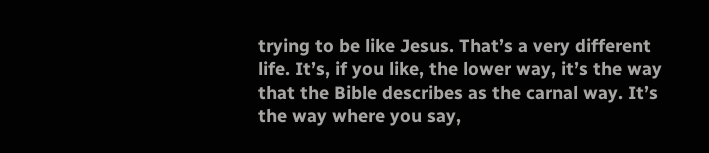trying to be like Jesus. That’s a very different life. It’s, if you like, the lower way, it’s the way that the Bible describes as the carnal way. It’s the way where you say,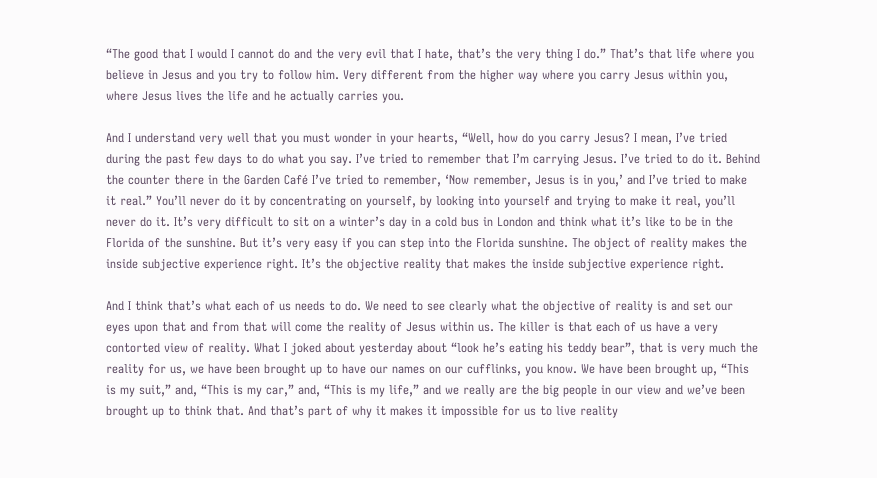“The good that I would I cannot do and the very evil that I hate, that’s the very thing I do.” That’s that life where you believe in Jesus and you try to follow him. Very different from the higher way where you carry Jesus within you, where Jesus lives the life and he actually carries you.

And I understand very well that you must wonder in your hearts, “Well, how do you carry Jesus? I mean, I’ve tried during the past few days to do what you say. I’ve tried to remember that I’m carrying Jesus. I’ve tried to do it. Behind the counter there in the Garden Café I’ve tried to remember, ‘Now remember, Jesus is in you,’ and I’ve tried to make it real.” You’ll never do it by concentrating on yourself, by looking into yourself and trying to make it real, you’ll never do it. It’s very difficult to sit on a winter’s day in a cold bus in London and think what it’s like to be in the Florida of the sunshine. But it’s very easy if you can step into the Florida sunshine. The object of reality makes the inside subjective experience right. It’s the objective reality that makes the inside subjective experience right.

And I think that’s what each of us needs to do. We need to see clearly what the objective of reality is and set our eyes upon that and from that will come the reality of Jesus within us. The killer is that each of us have a very contorted view of reality. What I joked about yesterday about “look he’s eating his teddy bear”, that is very much the reality for us, we have been brought up to have our names on our cufflinks, you know. We have been brought up, “This is my suit,” and, “This is my car,” and, “This is my life,” and we really are the big people in our view and we’ve been brought up to think that. And that’s part of why it makes it impossible for us to live reality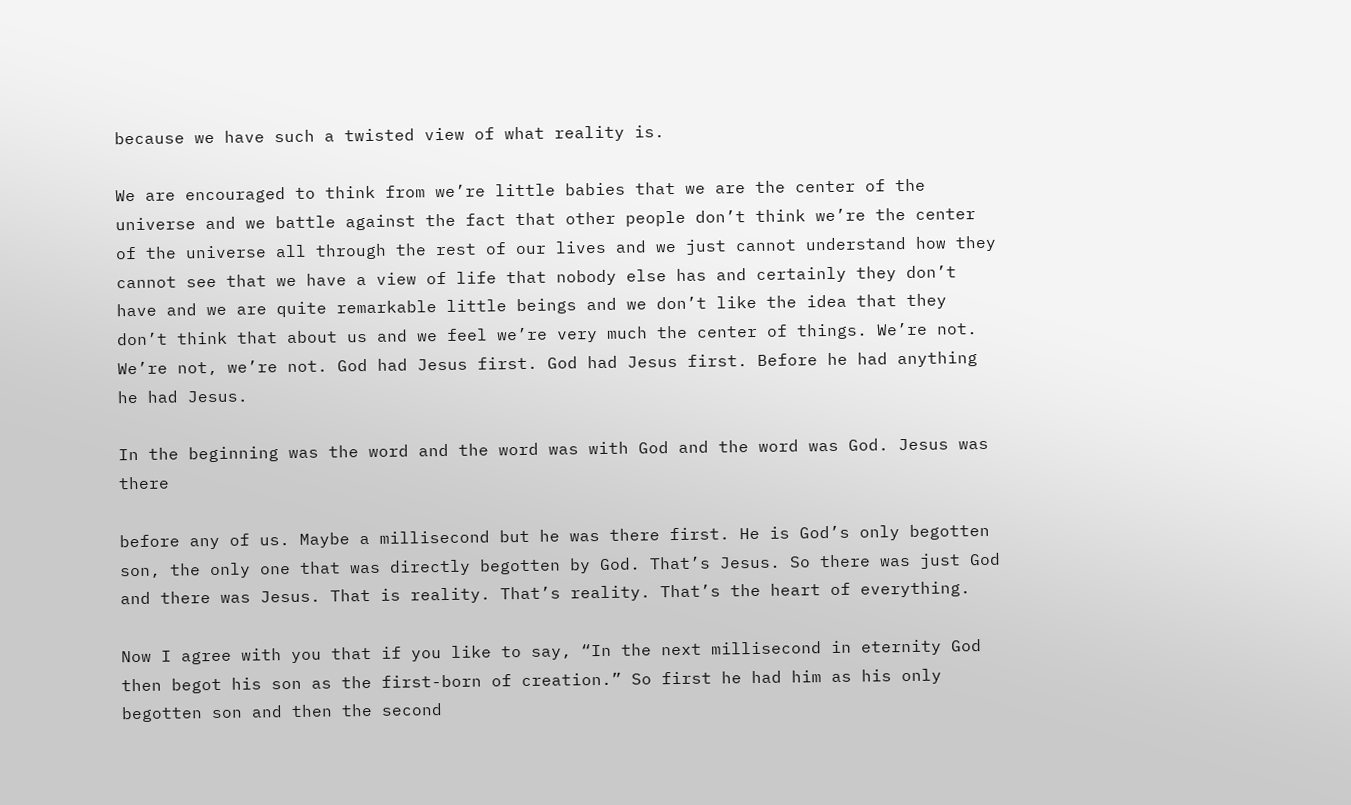because we have such a twisted view of what reality is.

We are encouraged to think from we’re little babies that we are the center of the universe and we battle against the fact that other people don’t think we’re the center of the universe all through the rest of our lives and we just cannot understand how they cannot see that we have a view of life that nobody else has and certainly they don’t have and we are quite remarkable little beings and we don’t like the idea that they don’t think that about us and we feel we’re very much the center of things. We’re not. We’re not, we’re not. God had Jesus first. God had Jesus first. Before he had anything he had Jesus.

In the beginning was the word and the word was with God and the word was God. Jesus was there

before any of us. Maybe a millisecond but he was there first. He is God’s only begotten son, the only one that was directly begotten by God. That’s Jesus. So there was just God and there was Jesus. That is reality. That’s reality. That’s the heart of everything.

Now I agree with you that if you like to say, “In the next millisecond in eternity God then begot his son as the first-born of creation.” So first he had him as his only begotten son and then the second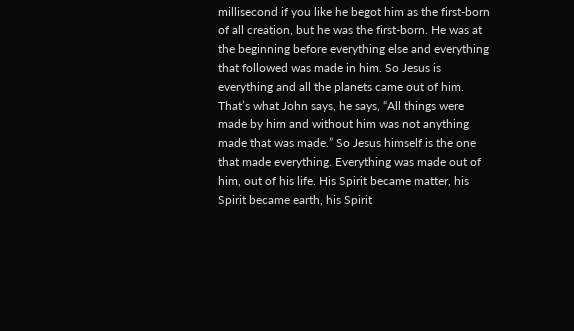millisecond if you like he begot him as the first-born of all creation, but he was the first-born. He was at the beginning before everything else and everything that followed was made in him. So Jesus is everything and all the planets came out of him. That’s what John says, he says, “All things were made by him and without him was not anything made that was made.” So Jesus himself is the one that made everything. Everything was made out of him, out of his life. His Spirit became matter, his Spirit became earth, his Spirit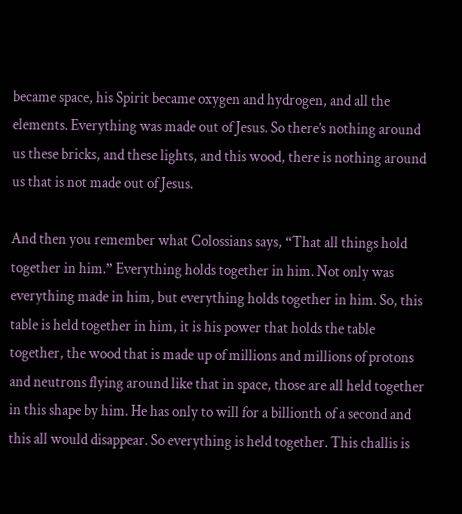became space, his Spirit became oxygen and hydrogen, and all the elements. Everything was made out of Jesus. So there’s nothing around us these bricks, and these lights, and this wood, there is nothing around us that is not made out of Jesus.

And then you remember what Colossians says, “That all things hold together in him.” Everything holds together in him. Not only was everything made in him, but everything holds together in him. So, this table is held together in him, it is his power that holds the table together, the wood that is made up of millions and millions of protons and neutrons flying around like that in space, those are all held together in this shape by him. He has only to will for a billionth of a second and this all would disappear. So everything is held together. This challis is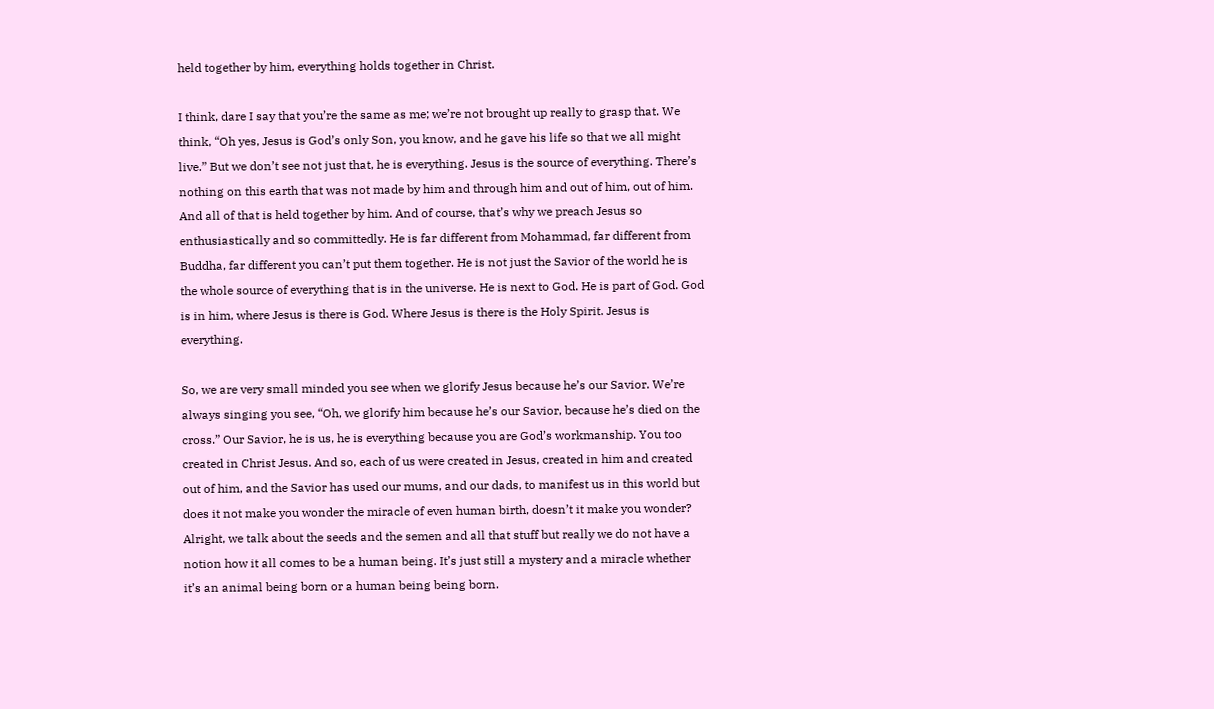held together by him, everything holds together in Christ.

I think, dare I say that you’re the same as me; we’re not brought up really to grasp that. We think, “Oh yes, Jesus is God’s only Son, you know, and he gave his life so that we all might live.” But we don’t see not just that, he is everything. Jesus is the source of everything. There’s nothing on this earth that was not made by him and through him and out of him, out of him. And all of that is held together by him. And of course, that’s why we preach Jesus so enthusiastically and so committedly. He is far different from Mohammad, far different from Buddha, far different you can’t put them together. He is not just the Savior of the world he is the whole source of everything that is in the universe. He is next to God. He is part of God. God is in him, where Jesus is there is God. Where Jesus is there is the Holy Spirit. Jesus is everything.

So, we are very small minded you see when we glorify Jesus because he’s our Savior. We’re always singing you see, “Oh, we glorify him because he’s our Savior, because he’s died on the cross.” Our Savior, he is us, he is everything because you are God’s workmanship. You too created in Christ Jesus. And so, each of us were created in Jesus, created in him and created out of him, and the Savior has used our mums, and our dads, to manifest us in this world but does it not make you wonder the miracle of even human birth, doesn’t it make you wonder? Alright, we talk about the seeds and the semen and all that stuff but really we do not have a notion how it all comes to be a human being. It’s just still a mystery and a miracle whether it’s an animal being born or a human being being born.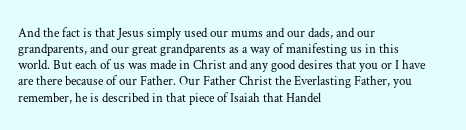And the fact is that Jesus simply used our mums and our dads, and our grandparents, and our great grandparents as a way of manifesting us in this world. But each of us was made in Christ and any good desires that you or I have are there because of our Father. Our Father Christ the Everlasting Father, you remember, he is described in that piece of Isaiah that Handel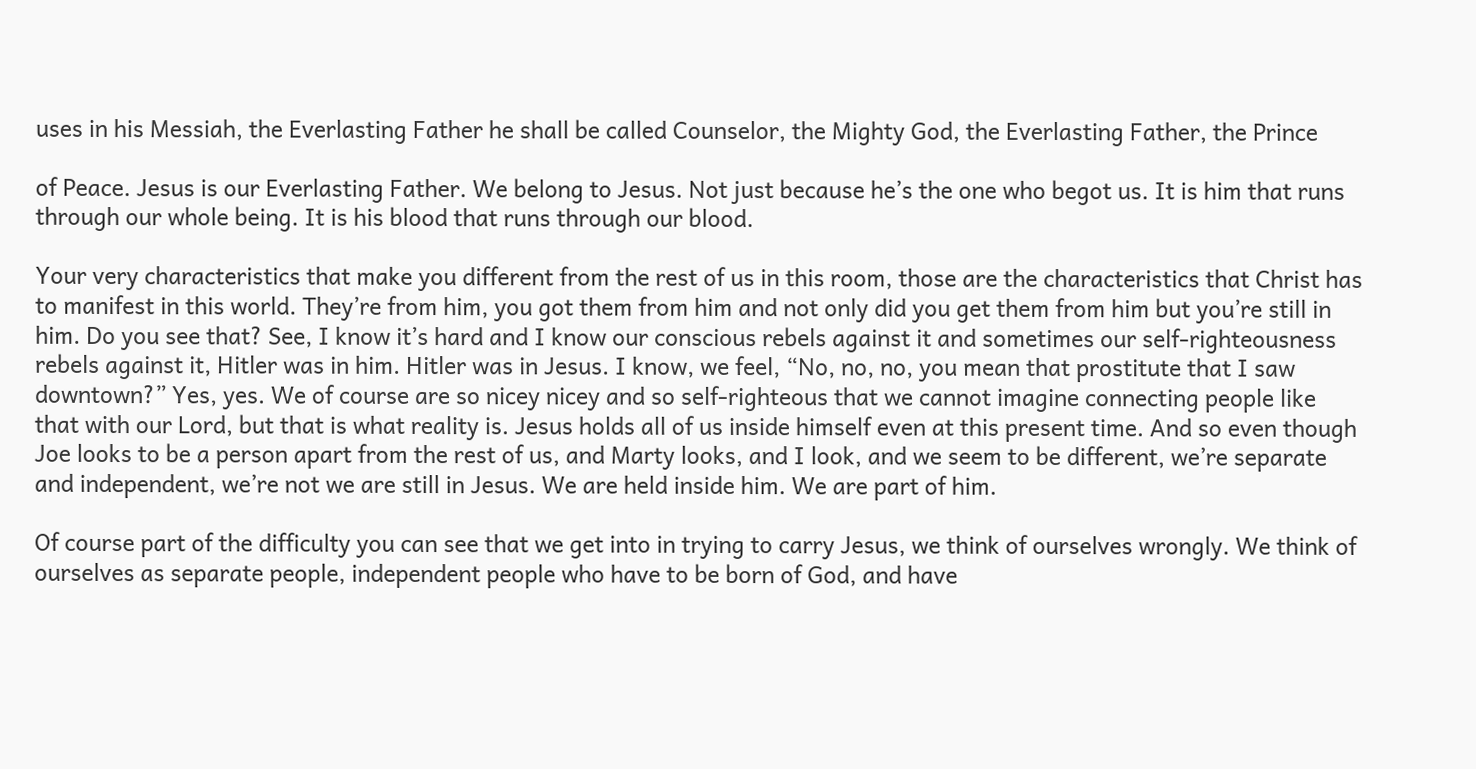uses in his Messiah, the Everlasting Father he shall be called Counselor, the Mighty God, the Everlasting Father, the Prince

of Peace. Jesus is our Everlasting Father. We belong to Jesus. Not just because he’s the one who begot us. It is him that runs through our whole being. It is his blood that runs through our blood.

Your very characteristics that make you different from the rest of us in this room, those are the characteristics that Christ has to manifest in this world. They’re from him, you got them from him and not only did you get them from him but you’re still in him. Do you see that? See, I know it’s hard and I know our conscious rebels against it and sometimes our self-righteousness rebels against it, Hitler was in him. Hitler was in Jesus. I know, we feel, “No, no, no, you mean that prostitute that I saw downtown?” Yes, yes. We of course are so nicey nicey and so self-righteous that we cannot imagine connecting people like that with our Lord, but that is what reality is. Jesus holds all of us inside himself even at this present time. And so even though Joe looks to be a person apart from the rest of us, and Marty looks, and I look, and we seem to be different, we’re separate and independent, we’re not we are still in Jesus. We are held inside him. We are part of him.

Of course part of the difficulty you can see that we get into in trying to carry Jesus, we think of ourselves wrongly. We think of ourselves as separate people, independent people who have to be born of God, and have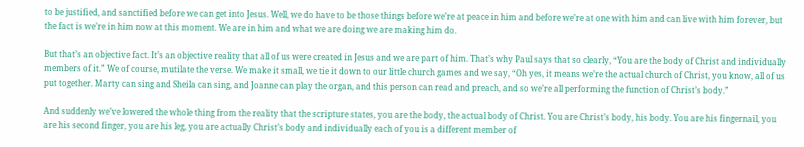to be justified, and sanctified before we can get into Jesus. Well, we do have to be those things before we’re at peace in him and before we’re at one with him and can live with him forever, but the fact is we’re in him now at this moment. We are in him and what we are doing we are making him do.

But that’s an objective fact. It’s an objective reality that all of us were created in Jesus and we are part of him. That’s why Paul says that so clearly, “You are the body of Christ and individually members of it.” We of course, mutilate the verse. We make it small, we tie it down to our little church games and we say, “Oh yes, it means we’re the actual church of Christ, you know, all of us put together. Marty can sing and Sheila can sing, and Joanne can play the organ, and this person can read and preach, and so we’re all performing the function of Christ’s body.”

And suddenly we’ve lowered the whole thing from the reality that the scripture states, you are the body, the actual body of Christ. You are Christ’s body, his body. You are his fingernail, you are his second finger, you are his leg, you are actually Christ’s body and individually each of you is a different member of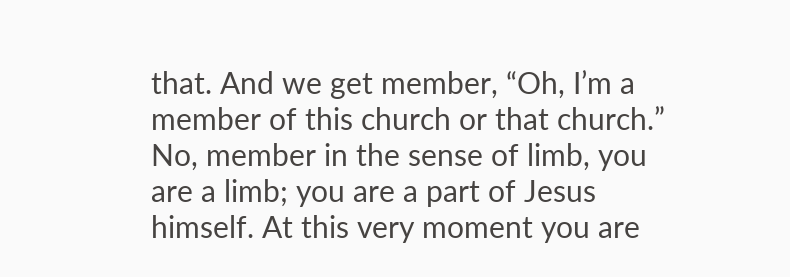that. And we get member, “Oh, I’m a member of this church or that church.” No, member in the sense of limb, you are a limb; you are a part of Jesus himself. At this very moment you are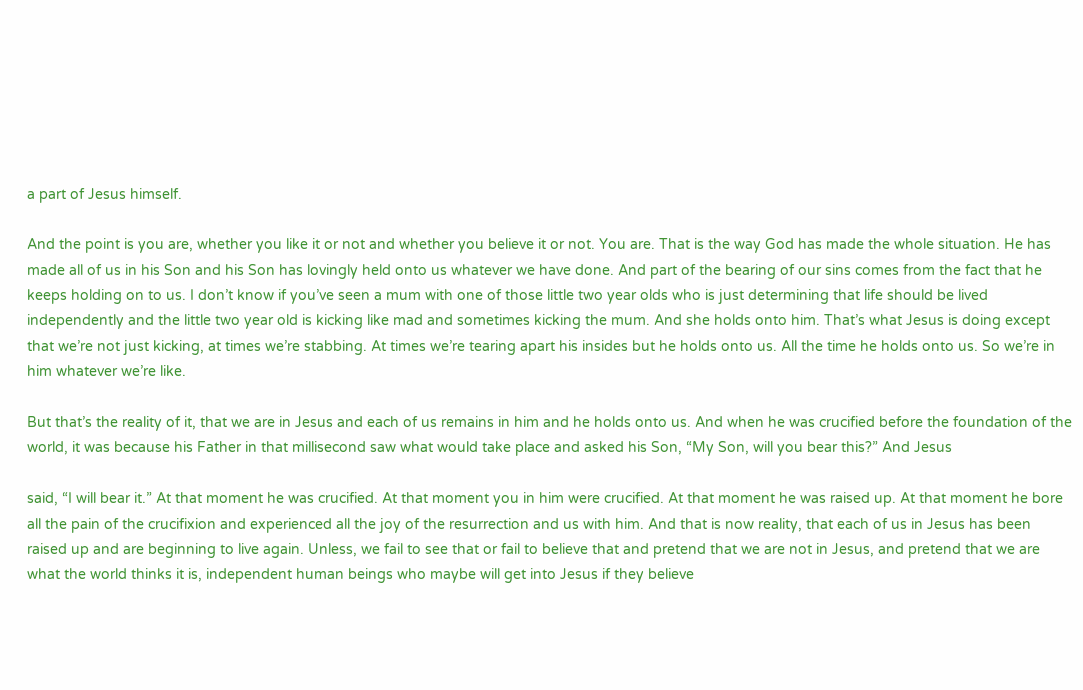a part of Jesus himself.

And the point is you are, whether you like it or not and whether you believe it or not. You are. That is the way God has made the whole situation. He has made all of us in his Son and his Son has lovingly held onto us whatever we have done. And part of the bearing of our sins comes from the fact that he keeps holding on to us. I don’t know if you’ve seen a mum with one of those little two year olds who is just determining that life should be lived independently and the little two year old is kicking like mad and sometimes kicking the mum. And she holds onto him. That’s what Jesus is doing except that we’re not just kicking, at times we’re stabbing. At times we’re tearing apart his insides but he holds onto us. All the time he holds onto us. So we’re in him whatever we’re like.

But that’s the reality of it, that we are in Jesus and each of us remains in him and he holds onto us. And when he was crucified before the foundation of the world, it was because his Father in that millisecond saw what would take place and asked his Son, “My Son, will you bear this?” And Jesus

said, “I will bear it.” At that moment he was crucified. At that moment you in him were crucified. At that moment he was raised up. At that moment he bore all the pain of the crucifixion and experienced all the joy of the resurrection and us with him. And that is now reality, that each of us in Jesus has been raised up and are beginning to live again. Unless, we fail to see that or fail to believe that and pretend that we are not in Jesus, and pretend that we are what the world thinks it is, independent human beings who maybe will get into Jesus if they believe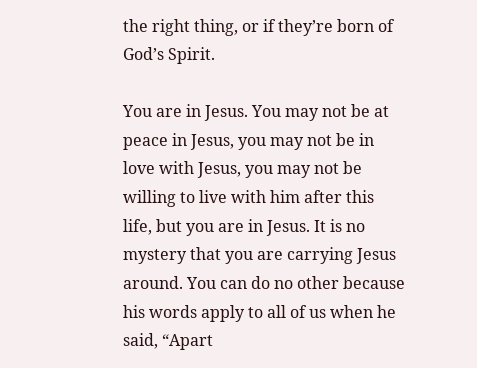the right thing, or if they’re born of God’s Spirit.

You are in Jesus. You may not be at peace in Jesus, you may not be in love with Jesus, you may not be willing to live with him after this life, but you are in Jesus. It is no mystery that you are carrying Jesus around. You can do no other because his words apply to all of us when he said, “Apart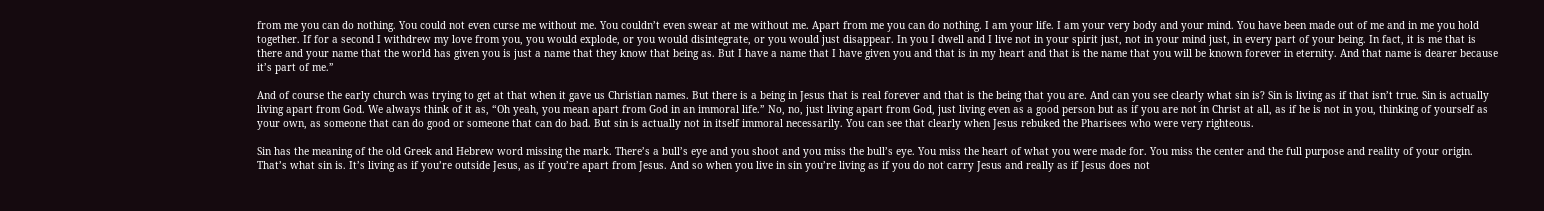from me you can do nothing. You could not even curse me without me. You couldn’t even swear at me without me. Apart from me you can do nothing. I am your life. I am your very body and your mind. You have been made out of me and in me you hold together. If for a second I withdrew my love from you, you would explode, or you would disintegrate, or you would just disappear. In you I dwell and I live not in your spirit just, not in your mind just, in every part of your being. In fact, it is me that is there and your name that the world has given you is just a name that they know that being as. But I have a name that I have given you and that is in my heart and that is the name that you will be known forever in eternity. And that name is dearer because it’s part of me.”

And of course the early church was trying to get at that when it gave us Christian names. But there is a being in Jesus that is real forever and that is the being that you are. And can you see clearly what sin is? Sin is living as if that isn’t true. Sin is actually living apart from God. We always think of it as, “Oh yeah, you mean apart from God in an immoral life.” No, no, just living apart from God, just living even as a good person but as if you are not in Christ at all, as if he is not in you, thinking of yourself as your own, as someone that can do good or someone that can do bad. But sin is actually not in itself immoral necessarily. You can see that clearly when Jesus rebuked the Pharisees who were very righteous.

Sin has the meaning of the old Greek and Hebrew word missing the mark. There’s a bull’s eye and you shoot and you miss the bull’s eye. You miss the heart of what you were made for. You miss the center and the full purpose and reality of your origin. That’s what sin is. It’s living as if you’re outside Jesus, as if you’re apart from Jesus. And so when you live in sin you’re living as if you do not carry Jesus and really as if Jesus does not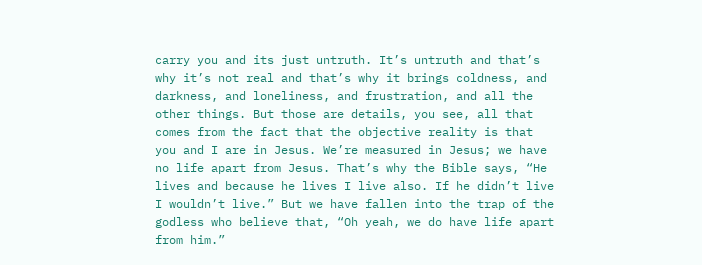carry you and its just untruth. It’s untruth and that’s why it’s not real and that’s why it brings coldness, and darkness, and loneliness, and frustration, and all the other things. But those are details, you see, all that comes from the fact that the objective reality is that you and I are in Jesus. We’re measured in Jesus; we have no life apart from Jesus. That’s why the Bible says, “He lives and because he lives I live also. If he didn’t live I wouldn’t live.” But we have fallen into the trap of the godless who believe that, “Oh yeah, we do have life apart from him.”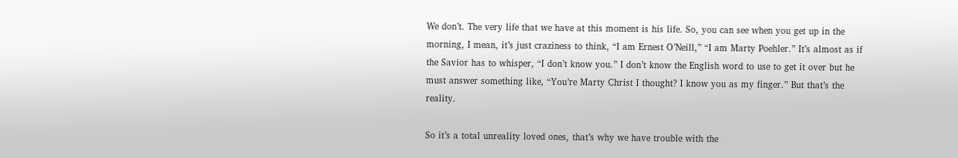We don’t. The very life that we have at this moment is his life. So, you can see when you get up in the morning, I mean, it’s just craziness to think, “I am Ernest O’Neill,” “I am Marty Poehler.” It’s almost as if the Savior has to whisper, “I don’t know you.” I don’t know the English word to use to get it over but he must answer something like, “You’re Marty Christ I thought? I know you as my finger.” But that’s the reality.

So it’s a total unreality loved ones, that’s why we have trouble with the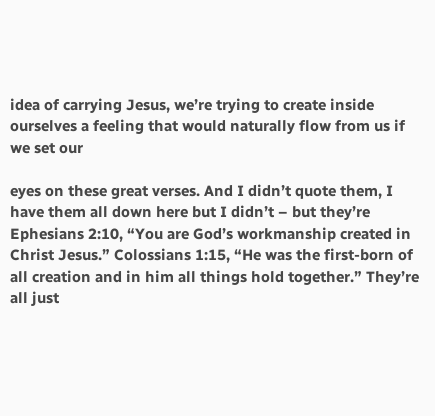idea of carrying Jesus, we’re trying to create inside ourselves a feeling that would naturally flow from us if we set our

eyes on these great verses. And I didn’t quote them, I have them all down here but I didn’t – but they’re Ephesians 2:10, “You are God’s workmanship created in Christ Jesus.” Colossians 1:15, “He was the first-born of all creation and in him all things hold together.” They’re all just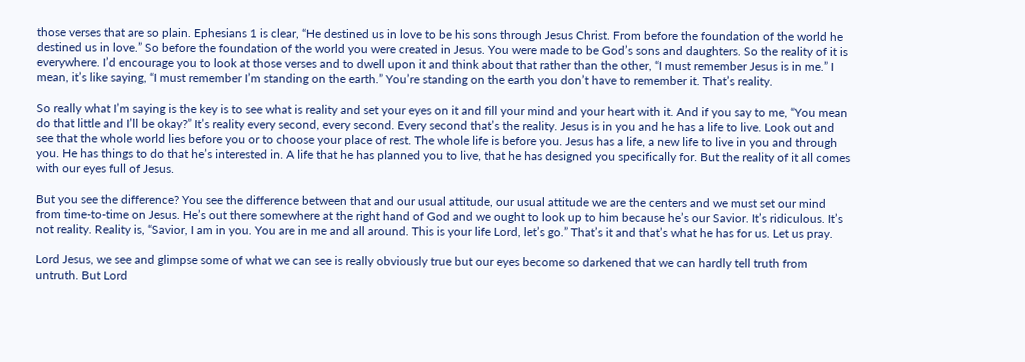those verses that are so plain. Ephesians 1 is clear, “He destined us in love to be his sons through Jesus Christ. From before the foundation of the world he destined us in love.” So before the foundation of the world you were created in Jesus. You were made to be God’s sons and daughters. So the reality of it is everywhere. I’d encourage you to look at those verses and to dwell upon it and think about that rather than the other, “I must remember Jesus is in me.” I mean, it’s like saying, “I must remember I’m standing on the earth.” You’re standing on the earth you don’t have to remember it. That’s reality.

So really what I’m saying is the key is to see what is reality and set your eyes on it and fill your mind and your heart with it. And if you say to me, “You mean do that little and I’ll be okay?” It’s reality every second, every second. Every second that’s the reality. Jesus is in you and he has a life to live. Look out and see that the whole world lies before you or to choose your place of rest. The whole life is before you. Jesus has a life, a new life to live in you and through you. He has things to do that he’s interested in. A life that he has planned you to live, that he has designed you specifically for. But the reality of it all comes with our eyes full of Jesus.

But you see the difference? You see the difference between that and our usual attitude, our usual attitude we are the centers and we must set our mind from time-to-time on Jesus. He’s out there somewhere at the right hand of God and we ought to look up to him because he’s our Savior. It’s ridiculous. It’s not reality. Reality is, “Savior, I am in you. You are in me and all around. This is your life Lord, let’s go.” That’s it and that’s what he has for us. Let us pray.

Lord Jesus, we see and glimpse some of what we can see is really obviously true but our eyes become so darkened that we can hardly tell truth from untruth. But Lord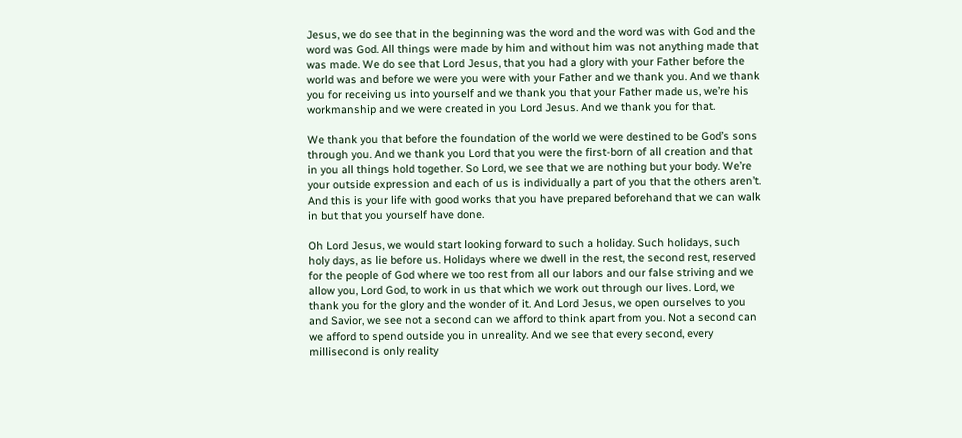Jesus, we do see that in the beginning was the word and the word was with God and the word was God. All things were made by him and without him was not anything made that was made. We do see that Lord Jesus, that you had a glory with your Father before the world was and before we were you were with your Father and we thank you. And we thank you for receiving us into yourself and we thank you that your Father made us, we’re his workmanship and we were created in you Lord Jesus. And we thank you for that.

We thank you that before the foundation of the world we were destined to be God’s sons through you. And we thank you Lord that you were the first-born of all creation and that in you all things hold together. So Lord, we see that we are nothing but your body. We’re your outside expression and each of us is individually a part of you that the others aren’t. And this is your life with good works that you have prepared beforehand that we can walk in but that you yourself have done.

Oh Lord Jesus, we would start looking forward to such a holiday. Such holidays, such holy days, as lie before us. Holidays where we dwell in the rest, the second rest, reserved for the people of God where we too rest from all our labors and our false striving and we allow you, Lord God, to work in us that which we work out through our lives. Lord, we thank you for the glory and the wonder of it. And Lord Jesus, we open ourselves to you and Savior, we see not a second can we afford to think apart from you. Not a second can we afford to spend outside you in unreality. And we see that every second, every millisecond is only reality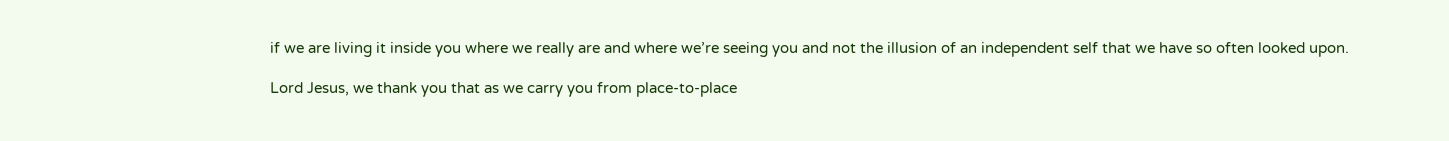if we are living it inside you where we really are and where we’re seeing you and not the illusion of an independent self that we have so often looked upon.

Lord Jesus, we thank you that as we carry you from place-to-place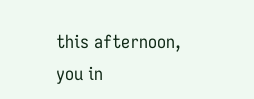this afternoon, you in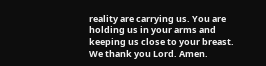reality are carrying us. You are holding us in your arms and keeping us close to your breast. We thank you Lord. Amen.